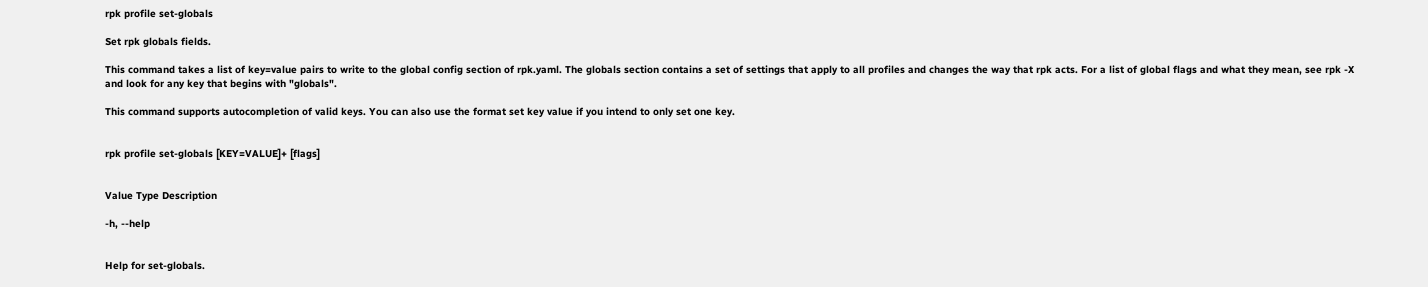rpk profile set-globals

Set rpk globals fields.

This command takes a list of key=value pairs to write to the global config section of rpk.yaml. The globals section contains a set of settings that apply to all profiles and changes the way that rpk acts. For a list of global flags and what they mean, see rpk -X and look for any key that begins with "globals".

This command supports autocompletion of valid keys. You can also use the format set key value if you intend to only set one key.


rpk profile set-globals [KEY=VALUE]+ [flags]


Value Type Description

-h, --help


Help for set-globals.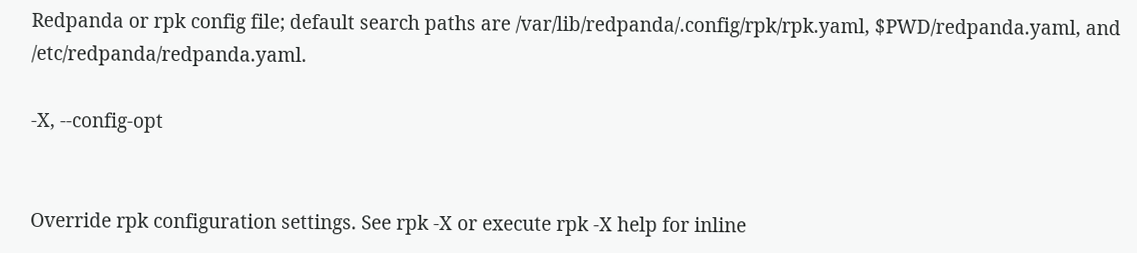Redpanda or rpk config file; default search paths are /var/lib/redpanda/.config/rpk/rpk.yaml, $PWD/redpanda.yaml, and /etc/redpanda/redpanda.yaml.

-X, --config-opt


Override rpk configuration settings. See rpk -X or execute rpk -X help for inline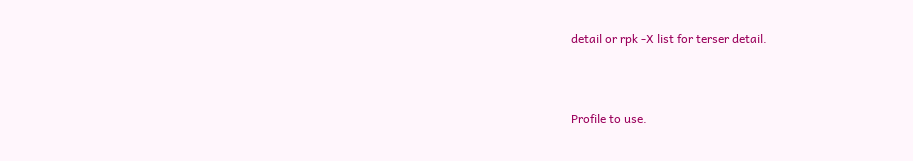detail or rpk -X list for terser detail.



Profile to use.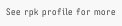See rpk profile for more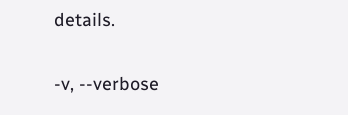details.

-v, --verbose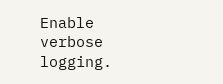Enable verbose logging.